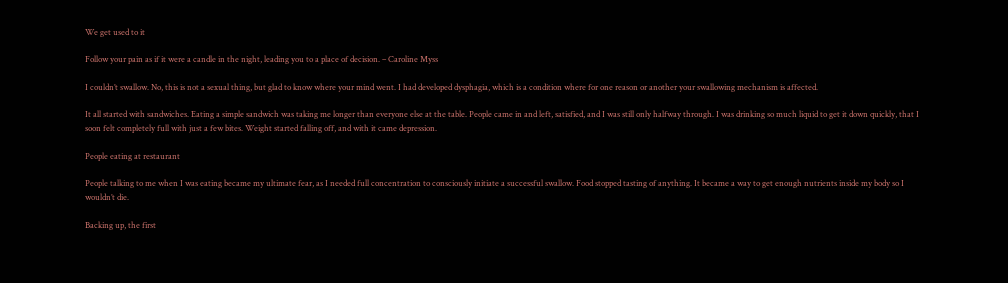We get used to it

Follow your pain as if it were a candle in the night, leading you to a place of decision. – Caroline Myss

I couldn’t swallow. No, this is not a sexual thing, but glad to know where your mind went. I had developed dysphagia, which is a condition where for one reason or another your swallowing mechanism is affected.

It all started with sandwiches. Eating a simple sandwich was taking me longer than everyone else at the table. People came in and left, satisfied, and I was still only halfway through. I was drinking so much liquid to get it down quickly, that I soon felt completely full with just a few bites. Weight started falling off, and with it came depression.

People eating at restaurant

People talking to me when I was eating became my ultimate fear, as I needed full concentration to consciously initiate a successful swallow. Food stopped tasting of anything. It became a way to get enough nutrients inside my body so I wouldn’t die.

Backing up, the first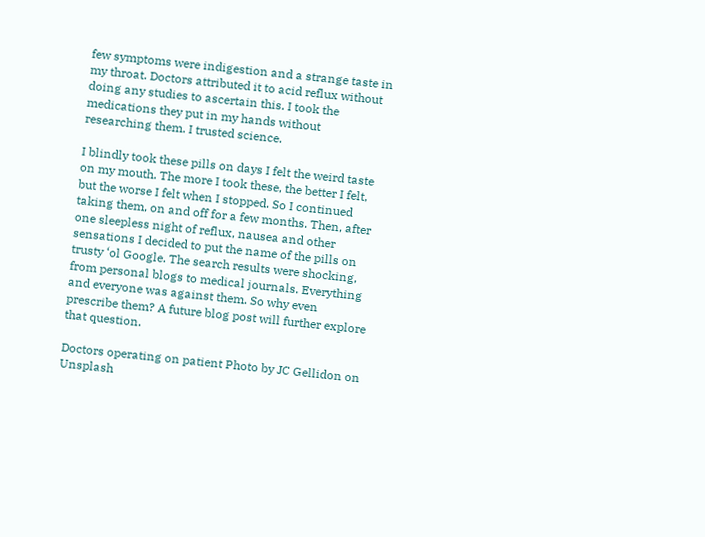few symptoms were indigestion and a strange taste in my throat. Doctors attributed it to acid reflux without doing any studies to ascertain this. I took the medications they put in my hands without researching them. I trusted science.

I blindly took these pills on days I felt the weird taste on my mouth. The more I took these, the better I felt, but the worse I felt when I stopped. So I continued taking them, on and off for a few months. Then, after one sleepless night of reflux, nausea and other sensations I decided to put the name of the pills on trusty ‘ol Google. The search results were shocking, from personal blogs to medical journals. Everything and everyone was against them. So why even prescribe them? A future blog post will further explore that question.

Doctors operating on patient Photo by JC Gellidon on Unsplash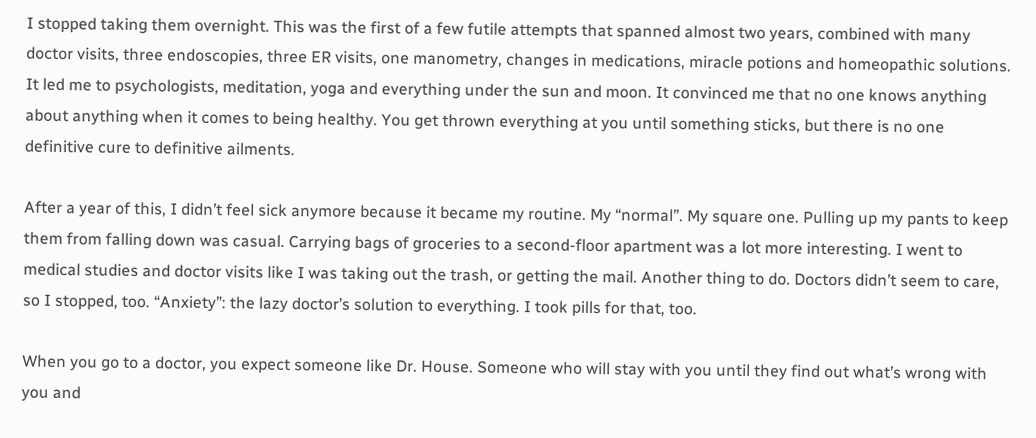I stopped taking them overnight. This was the first of a few futile attempts that spanned almost two years, combined with many doctor visits, three endoscopies, three ER visits, one manometry, changes in medications, miracle potions and homeopathic solutions. It led me to psychologists, meditation, yoga and everything under the sun and moon. It convinced me that no one knows anything about anything when it comes to being healthy. You get thrown everything at you until something sticks, but there is no one definitive cure to definitive ailments.

After a year of this, I didn’t feel sick anymore because it became my routine. My “normal”. My square one. Pulling up my pants to keep them from falling down was casual. Carrying bags of groceries to a second-floor apartment was a lot more interesting. I went to medical studies and doctor visits like I was taking out the trash, or getting the mail. Another thing to do. Doctors didn’t seem to care, so I stopped, too. “Anxiety”: the lazy doctor’s solution to everything. I took pills for that, too.

When you go to a doctor, you expect someone like Dr. House. Someone who will stay with you until they find out what’s wrong with you and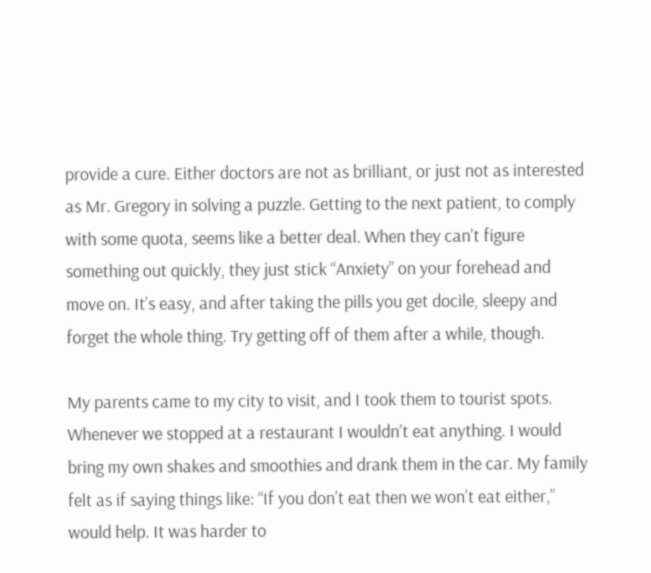provide a cure. Either doctors are not as brilliant, or just not as interested as Mr. Gregory in solving a puzzle. Getting to the next patient, to comply with some quota, seems like a better deal. When they can’t figure something out quickly, they just stick “Anxiety” on your forehead and move on. It’s easy, and after taking the pills you get docile, sleepy and forget the whole thing. Try getting off of them after a while, though.

My parents came to my city to visit, and I took them to tourist spots. Whenever we stopped at a restaurant I wouldn’t eat anything. I would bring my own shakes and smoothies and drank them in the car. My family felt as if saying things like: “If you don’t eat then we won’t eat either,” would help. It was harder to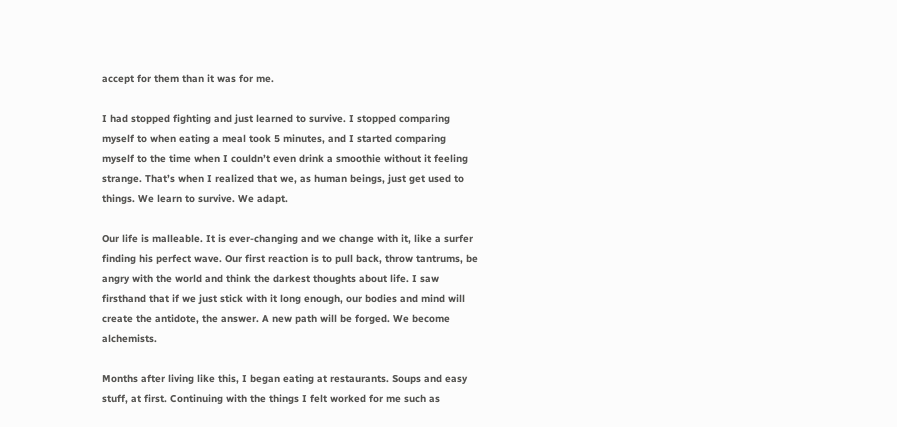accept for them than it was for me.

I had stopped fighting and just learned to survive. I stopped comparing myself to when eating a meal took 5 minutes, and I started comparing myself to the time when I couldn’t even drink a smoothie without it feeling strange. That’s when I realized that we, as human beings, just get used to things. We learn to survive. We adapt.

Our life is malleable. It is ever-changing and we change with it, like a surfer finding his perfect wave. Our first reaction is to pull back, throw tantrums, be angry with the world and think the darkest thoughts about life. I saw firsthand that if we just stick with it long enough, our bodies and mind will create the antidote, the answer. A new path will be forged. We become alchemists.

Months after living like this, I began eating at restaurants. Soups and easy stuff, at first. Continuing with the things I felt worked for me such as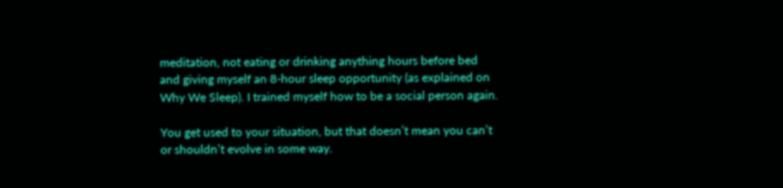meditation, not eating or drinking anything hours before bed and giving myself an 8-hour sleep opportunity (as explained on Why We Sleep). I trained myself how to be a social person again.

You get used to your situation, but that doesn’t mean you can’t or shouldn’t evolve in some way.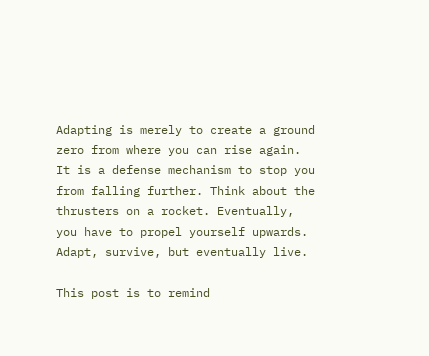Adapting is merely to create a ground zero from where you can rise again. It is a defense mechanism to stop you from falling further. Think about the thrusters on a rocket. Eventually, you have to propel yourself upwards. Adapt, survive, but eventually live.

This post is to remind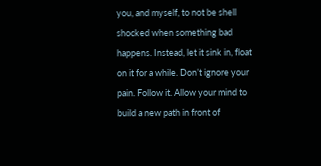you, and myself, to not be shell shocked when something bad happens. Instead, let it sink in, float on it for a while. Don’t ignore your pain. Follow it. Allow your mind to build a new path in front of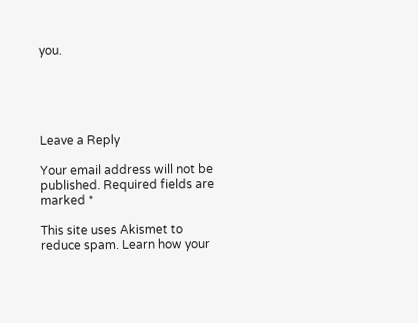you.





Leave a Reply

Your email address will not be published. Required fields are marked *

This site uses Akismet to reduce spam. Learn how your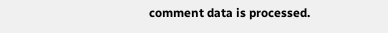comment data is processed.